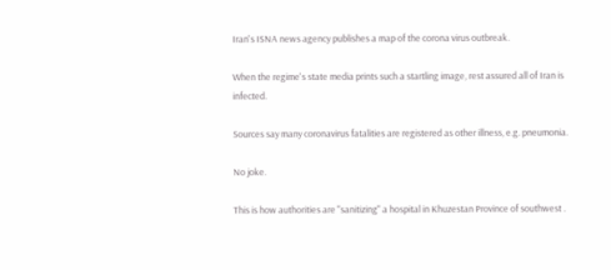Iran's ISNA news agency publishes a map of the corona virus outbreak.

When the regime's state media prints such a startling image, rest assured all of Iran is infected.

Sources say many coronavirus fatalities are registered as other illness, e.g. pneumonia.

No joke.

This is how authorities are "sanitizing" a hospital in Khuzestan Province of southwest .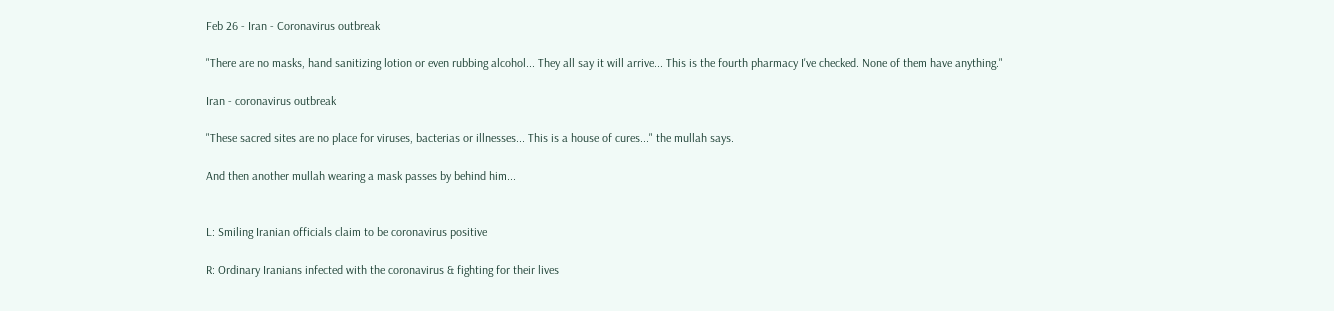Feb 26 - Iran - Coronavirus outbreak

"There are no masks, hand sanitizing lotion or even rubbing alcohol... They all say it will arrive... This is the fourth pharmacy I've checked. None of them have anything."

Iran - coronavirus outbreak

"These sacred sites are no place for viruses, bacterias or illnesses... This is a house of cures..." the mullah says.

And then another mullah wearing a mask passes by behind him...


L: Smiling Iranian officials claim to be coronavirus positive

R: Ordinary Iranians infected with the coronavirus & fighting for their lives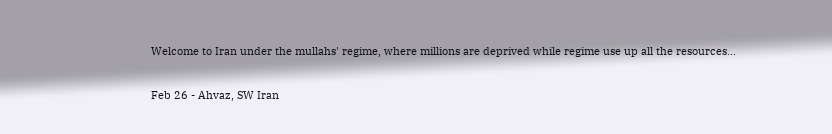Welcome to Iran under the mullahs' regime, where millions are deprived while regime use up all the resources...

Feb 26 - Ahvaz, SW Iran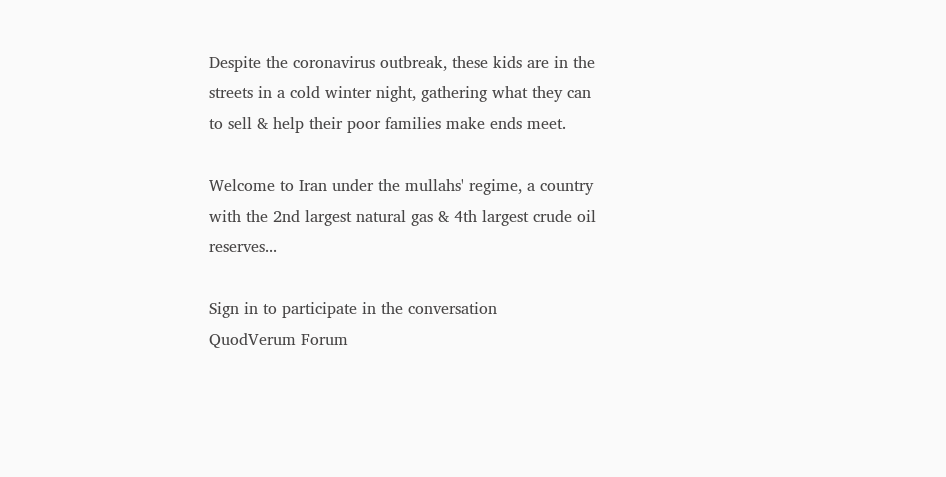Despite the coronavirus outbreak, these kids are in the streets in a cold winter night, gathering what they can to sell & help their poor families make ends meet.

Welcome to Iran under the mullahs' regime, a country with the 2nd largest natural gas & 4th largest crude oil reserves...

Sign in to participate in the conversation
QuodVerum Forum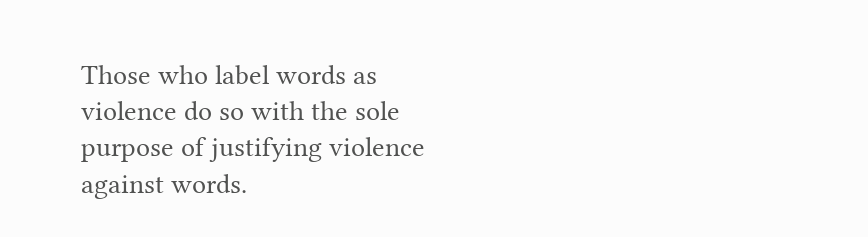Those who label words as violence do so with the sole purpose of justifying violence against words.